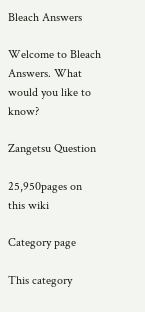Bleach Answers

Welcome to Bleach Answers. What would you like to know?

Zangetsu Question

25,950pages on
this wiki

Category page

This category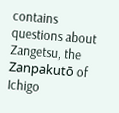contains questions about Zangetsu, the Zanpakutō of Ichigo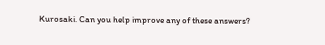Kurosaki. Can you help improve any of these answers?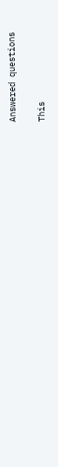Answered questions

This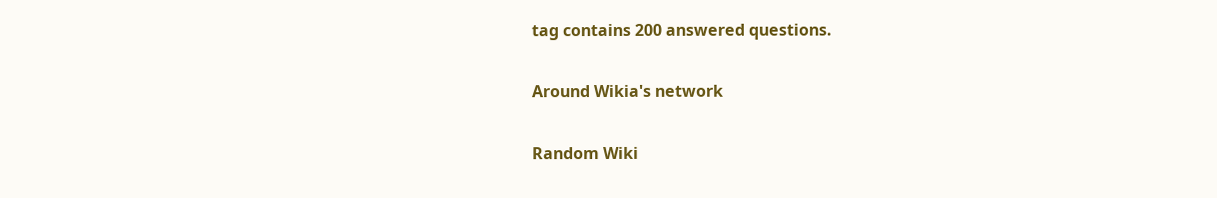tag contains 200 answered questions.

Around Wikia's network

Random Wiki